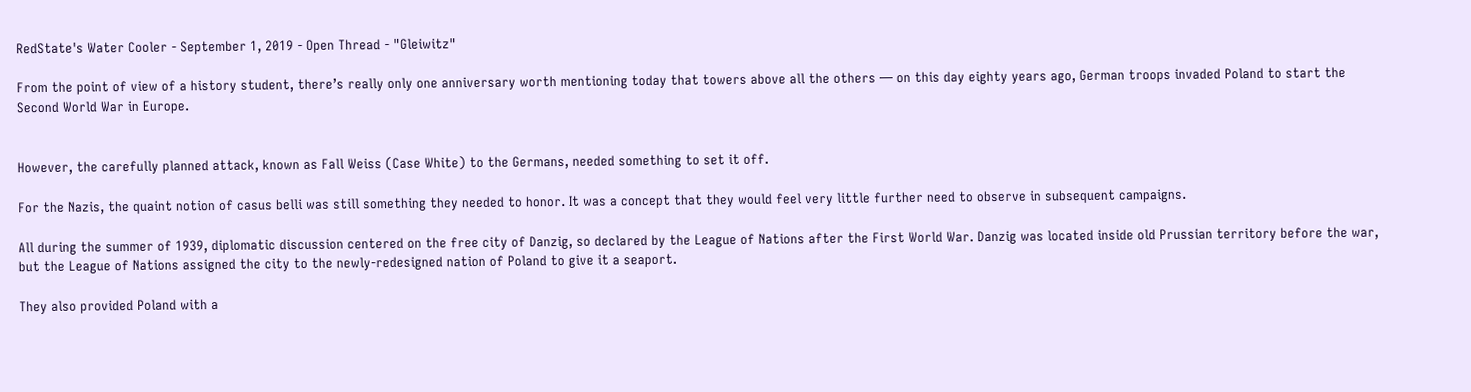RedState's Water Cooler - September 1, 2019 - Open Thread - "Gleiwitz"

From the point of view of a history student, there’s really only one anniversary worth mentioning today that towers above all the others — on this day eighty years ago, German troops invaded Poland to start the Second World War in Europe.


However, the carefully planned attack, known as Fall Weiss (Case White) to the Germans, needed something to set it off.

For the Nazis, the quaint notion of casus belli was still something they needed to honor. It was a concept that they would feel very little further need to observe in subsequent campaigns.

All during the summer of 1939, diplomatic discussion centered on the free city of Danzig, so declared by the League of Nations after the First World War. Danzig was located inside old Prussian territory before the war, but the League of Nations assigned the city to the newly-redesigned nation of Poland to give it a seaport.

They also provided Poland with a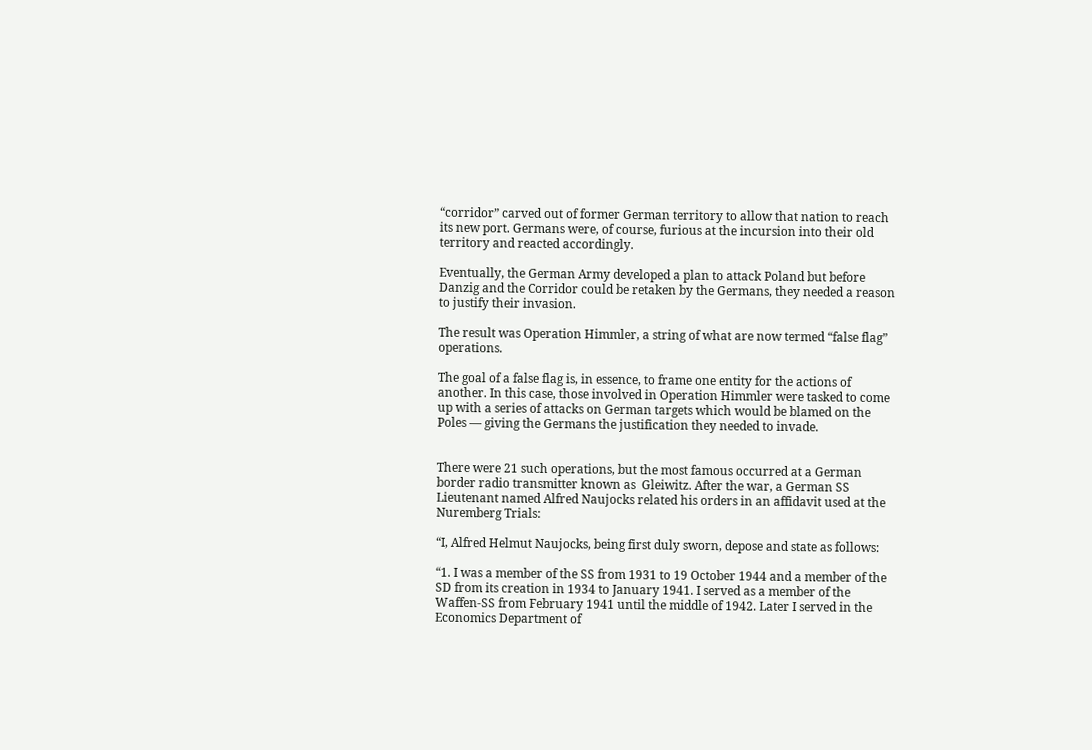“corridor” carved out of former German territory to allow that nation to reach its new port. Germans were, of course, furious at the incursion into their old territory and reacted accordingly.

Eventually, the German Army developed a plan to attack Poland but before Danzig and the Corridor could be retaken by the Germans, they needed a reason to justify their invasion.

The result was Operation Himmler, a string of what are now termed “false flag” operations.

The goal of a false flag is, in essence, to frame one entity for the actions of another. In this case, those involved in Operation Himmler were tasked to come up with a series of attacks on German targets which would be blamed on the Poles — giving the Germans the justification they needed to invade.


There were 21 such operations, but the most famous occurred at a German border radio transmitter known as  Gleiwitz. After the war, a German SS Lieutenant named Alfred Naujocks related his orders in an affidavit used at the Nuremberg Trials:

“I, Alfred Helmut Naujocks, being first duly sworn, depose and state as follows:

“1. I was a member of the SS from 1931 to 19 October 1944 and a member of the SD from its creation in 1934 to January 1941. I served as a member of the Waffen-SS from February 1941 until the middle of 1942. Later I served in the Economics Department of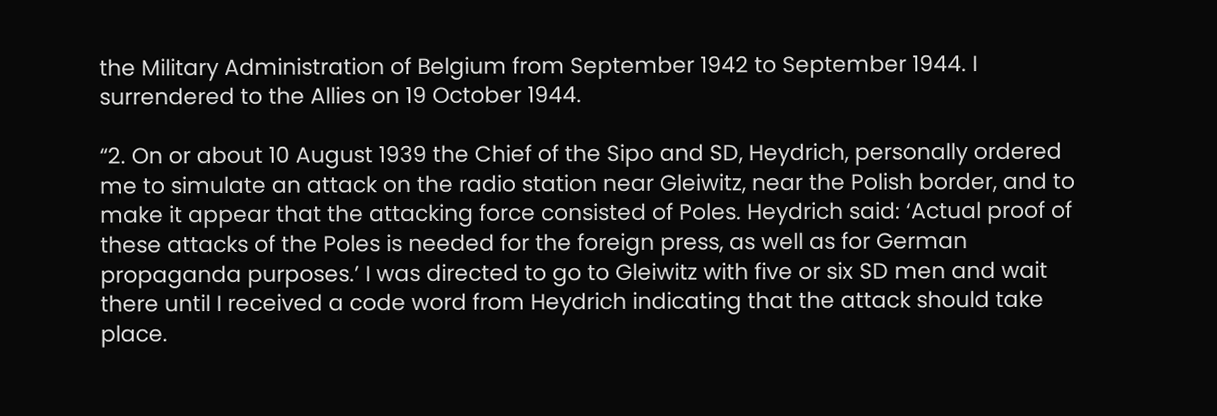the Military Administration of Belgium from September 1942 to September 1944. I surrendered to the Allies on 19 October 1944.

“2. On or about 10 August 1939 the Chief of the Sipo and SD, Heydrich, personally ordered me to simulate an attack on the radio station near Gleiwitz, near the Polish border, and to make it appear that the attacking force consisted of Poles. Heydrich said: ‘Actual proof of these attacks of the Poles is needed for the foreign press, as well as for German propaganda purposes.’ I was directed to go to Gleiwitz with five or six SD men and wait there until I received a code word from Heydrich indicating that the attack should take place.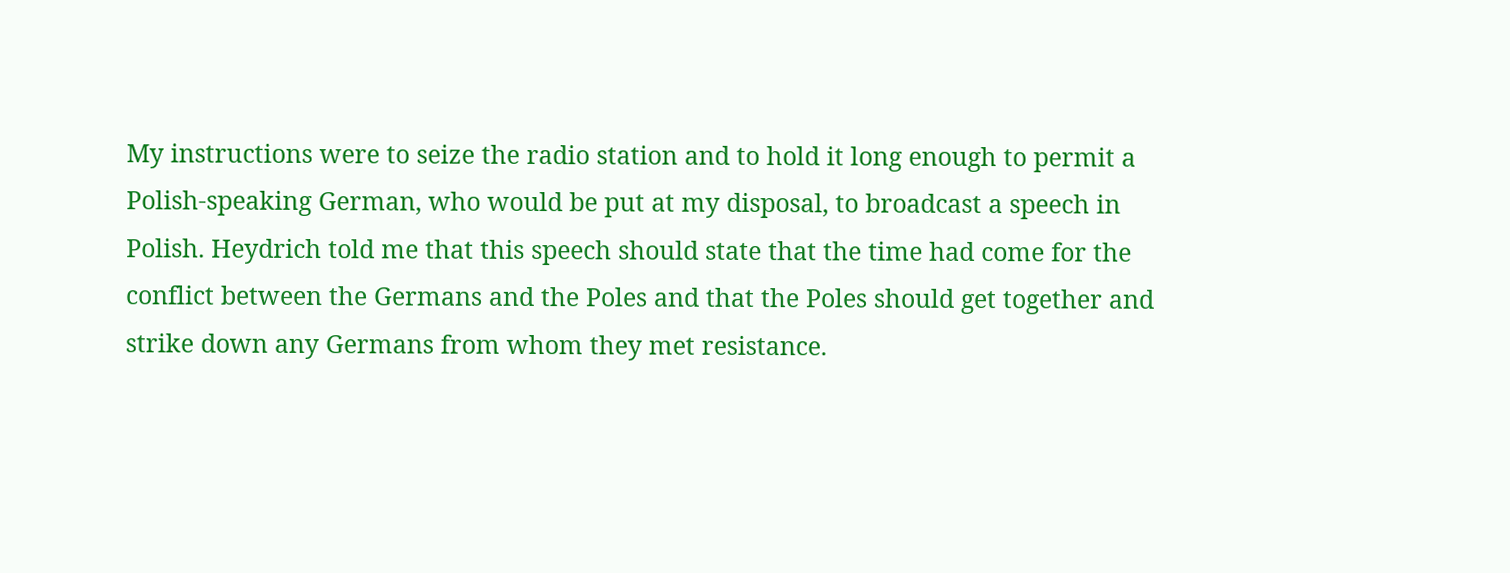My instructions were to seize the radio station and to hold it long enough to permit a Polish-speaking German, who would be put at my disposal, to broadcast a speech in Polish. Heydrich told me that this speech should state that the time had come for the conflict between the Germans and the Poles and that the Poles should get together and strike down any Germans from whom they met resistance.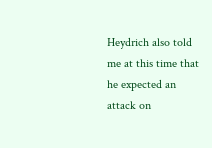Heydrich also told me at this time that he expected an attack on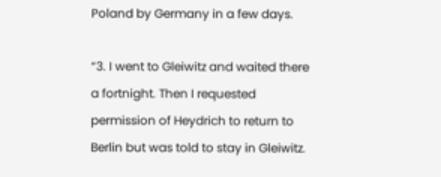Poland by Germany in a few days.

“3. I went to Gleiwitz and waited there a fortnight. Then I requested permission of Heydrich to return to Berlin but was told to stay in Gleiwitz.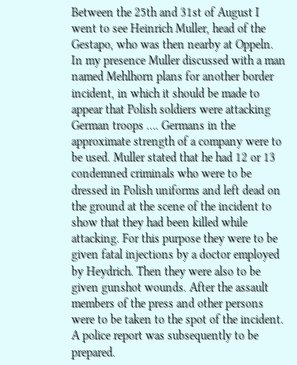Between the 25th and 31st of August I went to see Heinrich Muller, head of the Gestapo, who was then nearby at Oppeln. In my presence Muller discussed with a man named Mehlhorn plans for another border incident, in which it should be made to appear that Polish soldiers were attacking German troops …. Germans in the approximate strength of a company were to be used. Muller stated that he had 12 or 13 condemned criminals who were to be dressed in Polish uniforms and left dead on the ground at the scene of the incident to show that they had been killed while attacking. For this purpose they were to be given fatal injections by a doctor employed by Heydrich. Then they were also to be given gunshot wounds. After the assault members of the press and other persons were to be taken to the spot of the incident. A police report was subsequently to be prepared.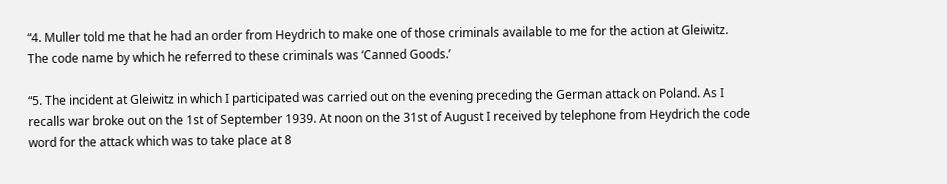“4. Muller told me that he had an order from Heydrich to make one of those criminals available to me for the action at Gleiwitz. The code name by which he referred to these criminals was ‘Canned Goods.’

“5. The incident at Gleiwitz in which I participated was carried out on the evening preceding the German attack on Poland. As I recalls war broke out on the 1st of September 1939. At noon on the 31st of August I received by telephone from Heydrich the code word for the attack which was to take place at 8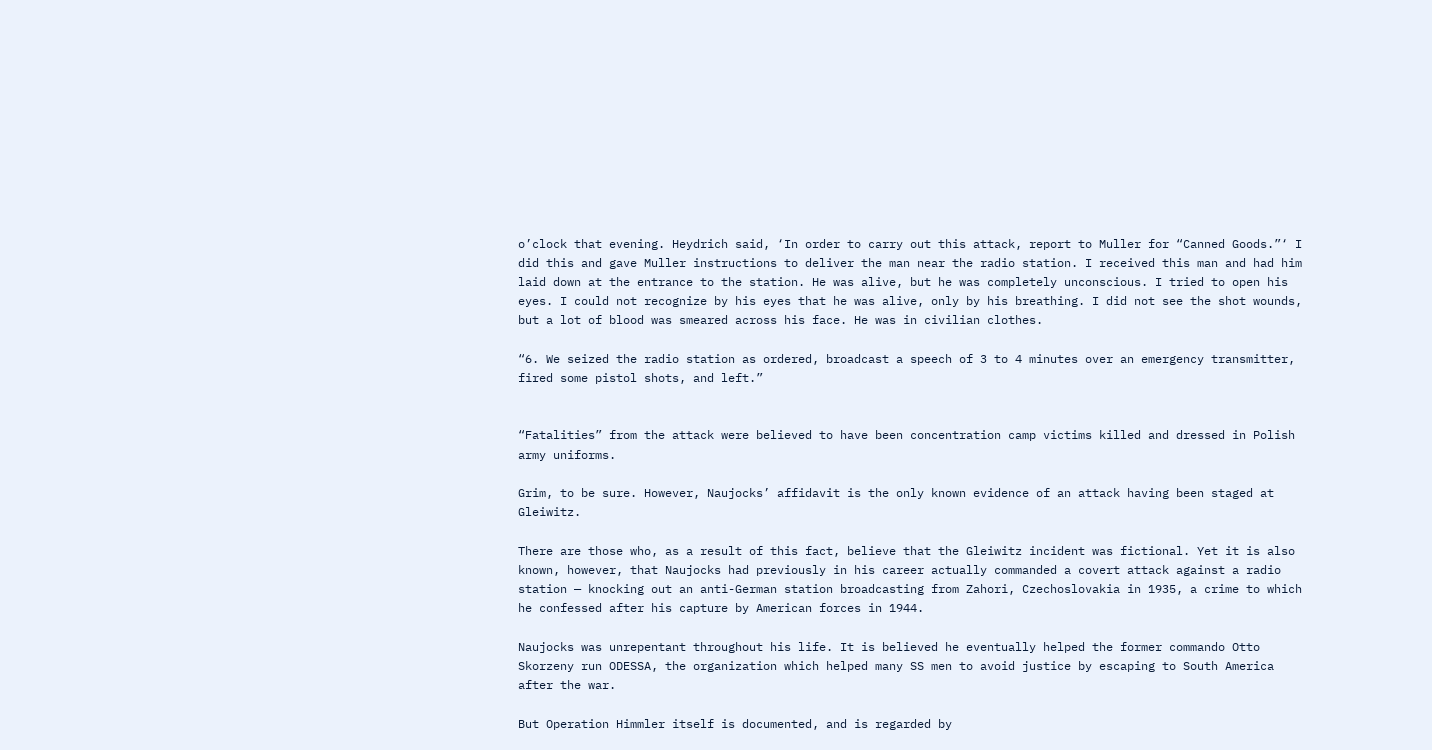o’clock that evening. Heydrich said, ‘In order to carry out this attack, report to Muller for “Canned Goods.”‘ I did this and gave Muller instructions to deliver the man near the radio station. I received this man and had him laid down at the entrance to the station. He was alive, but he was completely unconscious. I tried to open his eyes. I could not recognize by his eyes that he was alive, only by his breathing. I did not see the shot wounds, but a lot of blood was smeared across his face. He was in civilian clothes.

“6. We seized the radio station as ordered, broadcast a speech of 3 to 4 minutes over an emergency transmitter, fired some pistol shots, and left.”


“Fatalities” from the attack were believed to have been concentration camp victims killed and dressed in Polish army uniforms.

Grim, to be sure. However, Naujocks’ affidavit is the only known evidence of an attack having been staged at Gleiwitz.

There are those who, as a result of this fact, believe that the Gleiwitz incident was fictional. Yet it is also known, however, that Naujocks had previously in his career actually commanded a covert attack against a radio station — knocking out an anti-German station broadcasting from Zahori, Czechoslovakia in 1935, a crime to which he confessed after his capture by American forces in 1944.

Naujocks was unrepentant throughout his life. It is believed he eventually helped the former commando Otto Skorzeny run ODESSA, the organization which helped many SS men to avoid justice by escaping to South America after the war.

But Operation Himmler itself is documented, and is regarded by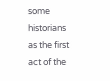some historians as the first act of the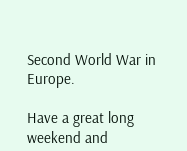Second World War in Europe.

Have a great long weekend and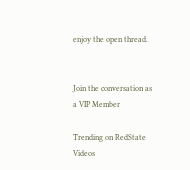enjoy the open thread.


Join the conversation as a VIP Member

Trending on RedState Videos